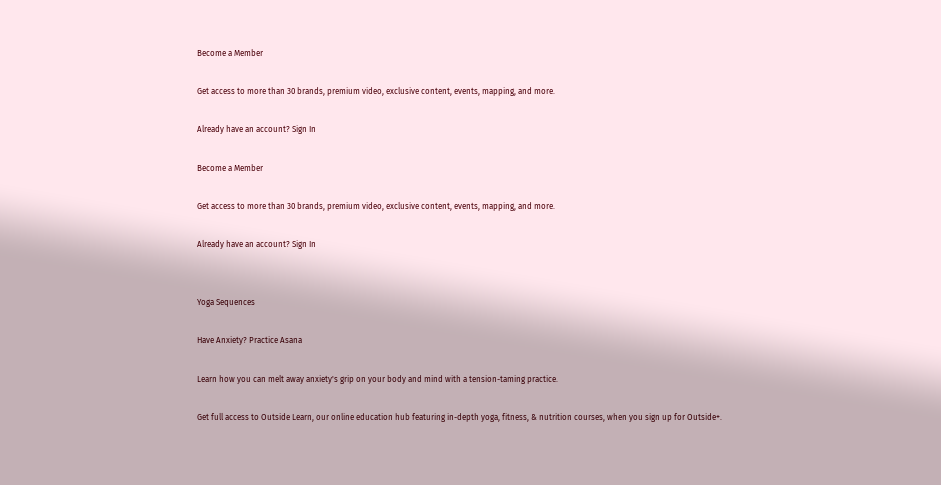Become a Member

Get access to more than 30 brands, premium video, exclusive content, events, mapping, and more.

Already have an account? Sign In

Become a Member

Get access to more than 30 brands, premium video, exclusive content, events, mapping, and more.

Already have an account? Sign In


Yoga Sequences

Have Anxiety? Practice Asana

Learn how you can melt away anxiety's grip on your body and mind with a tension-taming practice.

Get full access to Outside Learn, our online education hub featuring in-depth yoga, fitness, & nutrition courses, when you sign up for Outside+.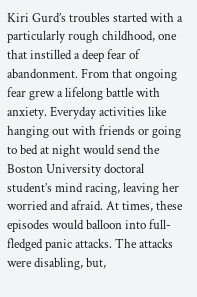Kiri Gurd’s troubles started with a particularly rough childhood, one that instilled a deep fear of abandonment. From that ongoing fear grew a lifelong battle with anxiety. Everyday activities like hanging out with friends or going to bed at night would send the Boston University doctoral student’s mind racing, leaving her worried and afraid. At times, these episodes would balloon into full-fledged panic attacks. The attacks were disabling, but,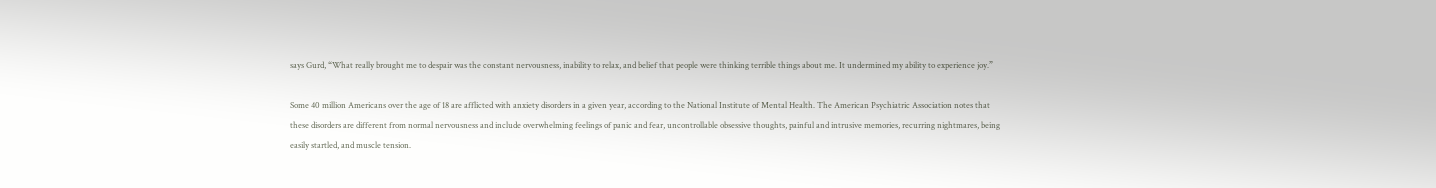says Gurd, “What really brought me to despair was the constant nervousness, inability to relax, and belief that people were thinking terrible things about me. It undermined my ability to experience joy.”

Some 40 million Americans over the age of 18 are afflicted with anxiety disorders in a given year, according to the National Institute of Mental Health. The American Psychiatric Association notes that these disorders are different from normal nervousness and include overwhelming feelings of panic and fear, uncontrollable obsessive thoughts, painful and intrusive memories, recurring nightmares, being easily startled, and muscle tension.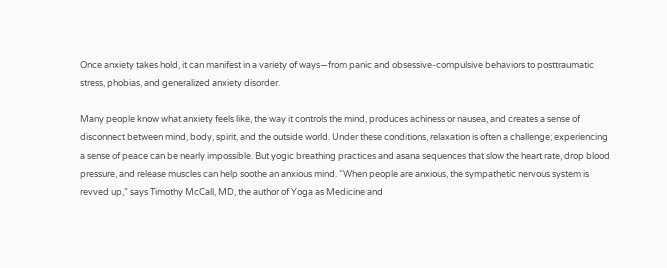Once anxiety takes hold, it can manifest in a variety of ways—from panic and obsessive-compulsive behaviors to posttraumatic stress, phobias, and generalized anxiety disorder.

Many people know what anxiety feels like, the way it controls the mind, produces achiness or nausea, and creates a sense of disconnect between mind, body, spirit, and the outside world. Under these conditions, relaxation is often a challenge; experiencing a sense of peace can be nearly impossible. But yogic breathing practices and asana sequences that slow the heart rate, drop blood pressure, and release muscles can help soothe an anxious mind. “When people are anxious, the sympathetic nervous system is revved up,” says Timothy McCall, MD, the author of Yoga as Medicine and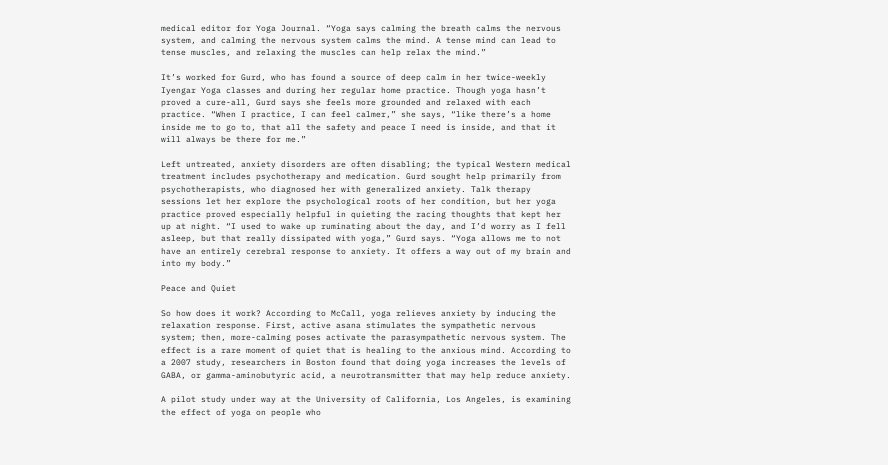medical editor for Yoga Journal. “Yoga says calming the breath calms the nervous system, and calming the nervous system calms the mind. A tense mind can lead to tense muscles, and relaxing the muscles can help relax the mind.”

It’s worked for Gurd, who has found a source of deep calm in her twice-weekly Iyengar Yoga classes and during her regular home practice. Though yoga hasn’t proved a cure-all, Gurd says she feels more grounded and relaxed with each practice. “When I practice, I can feel calmer,” she says, “like there’s a home inside me to go to, that all the safety and peace I need is inside, and that it will always be there for me.”

Left untreated, anxiety disorders are often disabling; the typical Western medical treatment includes psychotherapy and medication. Gurd sought help primarily from psychotherapists, who diagnosed her with generalized anxiety. Talk therapy sessions let her explore the psychological roots of her condition, but her yoga practice proved especially helpful in quieting the racing thoughts that kept her up at night. “I used to wake up ruminating about the day, and I’d worry as I fell asleep, but that really dissipated with yoga,” Gurd says. “Yoga allows me to not have an entirely cerebral response to anxiety. It offers a way out of my brain and into my body.”

Peace and Quiet

So how does it work? According to McCall, yoga relieves anxiety by inducing the relaxation response. First, active asana stimulates the sympathetic nervous system; then, more-calming poses activate the parasympathetic nervous system. The effect is a rare moment of quiet that is healing to the anxious mind. According to a 2007 study, researchers in Boston found that doing yoga increases the levels of GABA, or gamma-aminobutyric acid, a neurotransmitter that may help reduce anxiety.

A pilot study under way at the University of California, Los Angeles, is examining the effect of yoga on people who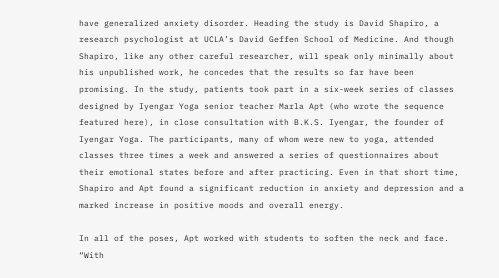have generalized anxiety disorder. Heading the study is David Shapiro, a research psychologist at UCLA’s David Geffen School of Medicine. And though Shapiro, like any other careful researcher, will speak only minimally about his unpublished work, he concedes that the results so far have been promising. In the study, patients took part in a six-week series of classes designed by Iyengar Yoga senior teacher Marla Apt (who wrote the sequence featured here), in close consultation with B.K.S. Iyengar, the founder of Iyengar Yoga. The participants, many of whom were new to yoga, attended classes three times a week and answered a series of questionnaires about their emotional states before and after practicing. Even in that short time, Shapiro and Apt found a significant reduction in anxiety and depression and a marked increase in positive moods and overall energy.

In all of the poses, Apt worked with students to soften the neck and face. “With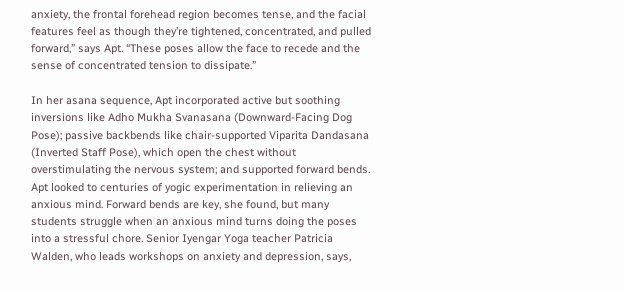anxiety, the frontal forehead region becomes tense, and the facial features feel as though they’re tightened, concentrated, and pulled forward,” says Apt. “These poses allow the face to recede and the sense of concentrated tension to dissipate.”

In her asana sequence, Apt incorporated active but soothing inversions like Adho Mukha Svanasana (Downward-Facing Dog Pose); passive backbends like chair-supported Viparita Dandasana (Inverted Staff Pose), which open the chest without overstimulating the nervous system; and supported forward bends. Apt looked to centuries of yogic experimentation in relieving an anxious mind. Forward bends are key, she found, but many students struggle when an anxious mind turns doing the poses into a stressful chore. Senior Iyengar Yoga teacher Patricia Walden, who leads workshops on anxiety and depression, says,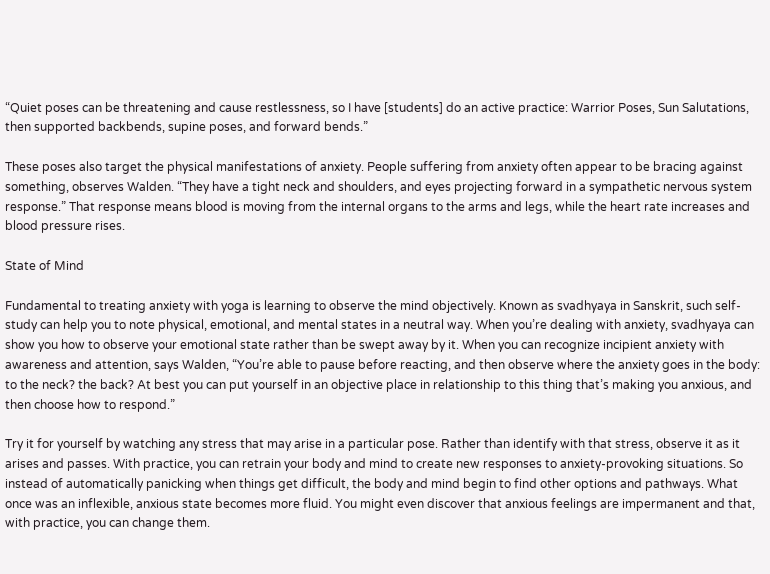“Quiet poses can be threatening and cause restlessness, so I have [students] do an active practice: Warrior Poses, Sun Salutations, then supported backbends, supine poses, and forward bends.”

These poses also target the physical manifestations of anxiety. People suffering from anxiety often appear to be bracing against something, observes Walden. “They have a tight neck and shoulders, and eyes projecting forward in a sympathetic nervous system response.” That response means blood is moving from the internal organs to the arms and legs, while the heart rate increases and blood pressure rises.

State of Mind

Fundamental to treating anxiety with yoga is learning to observe the mind objectively. Known as svadhyaya in Sanskrit, such self-study can help you to note physical, emotional, and mental states in a neutral way. When you’re dealing with anxiety, svadhyaya can show you how to observe your emotional state rather than be swept away by it. When you can recognize incipient anxiety with awareness and attention, says Walden, “You’re able to pause before reacting, and then observe where the anxiety goes in the body: to the neck? the back? At best you can put yourself in an objective place in relationship to this thing that’s making you anxious, and then choose how to respond.”

Try it for yourself by watching any stress that may arise in a particular pose. Rather than identify with that stress, observe it as it arises and passes. With practice, you can retrain your body and mind to create new responses to anxiety-provoking situations. So instead of automatically panicking when things get difficult, the body and mind begin to find other options and pathways. What once was an inflexible, anxious state becomes more fluid. You might even discover that anxious feelings are impermanent and that, with practice, you can change them.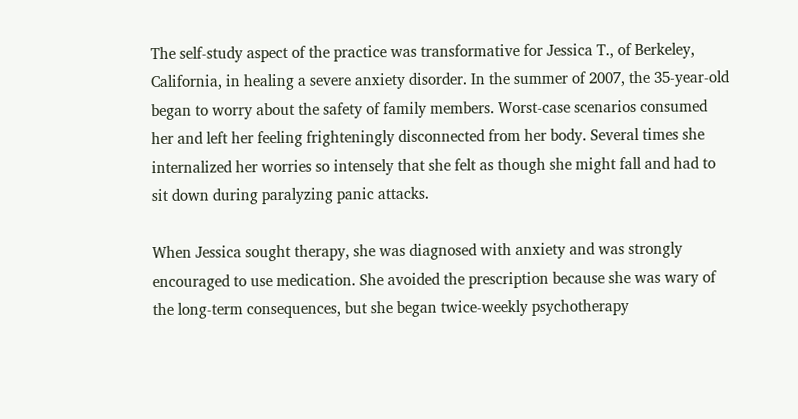The self-study aspect of the practice was transformative for Jessica T., of Berkeley, California, in healing a severe anxiety disorder. In the summer of 2007, the 35-year-old began to worry about the safety of family members. Worst-case scenarios consumed her and left her feeling frighteningly disconnected from her body. Several times she internalized her worries so intensely that she felt as though she might fall and had to sit down during paralyzing panic attacks.

When Jessica sought therapy, she was diagnosed with anxiety and was strongly encouraged to use medication. She avoided the prescription because she was wary of the long-term consequences, but she began twice-weekly psychotherapy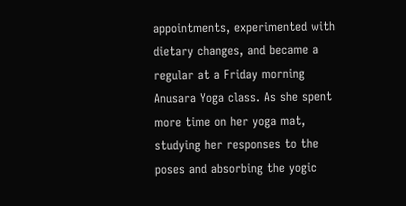appointments, experimented with dietary changes, and became a regular at a Friday morning Anusara Yoga class. As she spent more time on her yoga mat, studying her responses to the poses and absorbing the yogic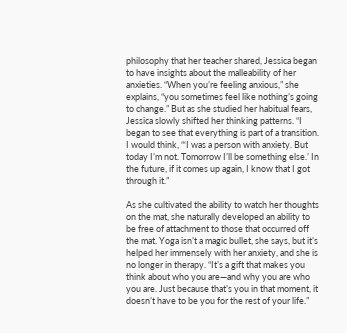philosophy that her teacher shared, Jessica began to have insights about the malleability of her anxieties. “When you’re feeling anxious,” she explains, “you sometimes feel like nothing’s going to change.” But as she studied her habitual fears, Jessica slowly shifted her thinking patterns. “I began to see that everything is part of a transition. I would think, “‘I was a person with anxiety. But today I’m not. Tomorrow I’ll be something else.’ In the future, if it comes up again, I know that I got through it.”

As she cultivated the ability to watch her thoughts on the mat, she naturally developed an ability to be free of attachment to those that occurred off the mat. Yoga isn’t a magic bullet, she says, but it’s helped her immensely with her anxiety, and she is no longer in therapy. “It’s a gift that makes you think about who you are—and why you are who you are. Just because that’s you in that moment, it doesn’t have to be you for the rest of your life.”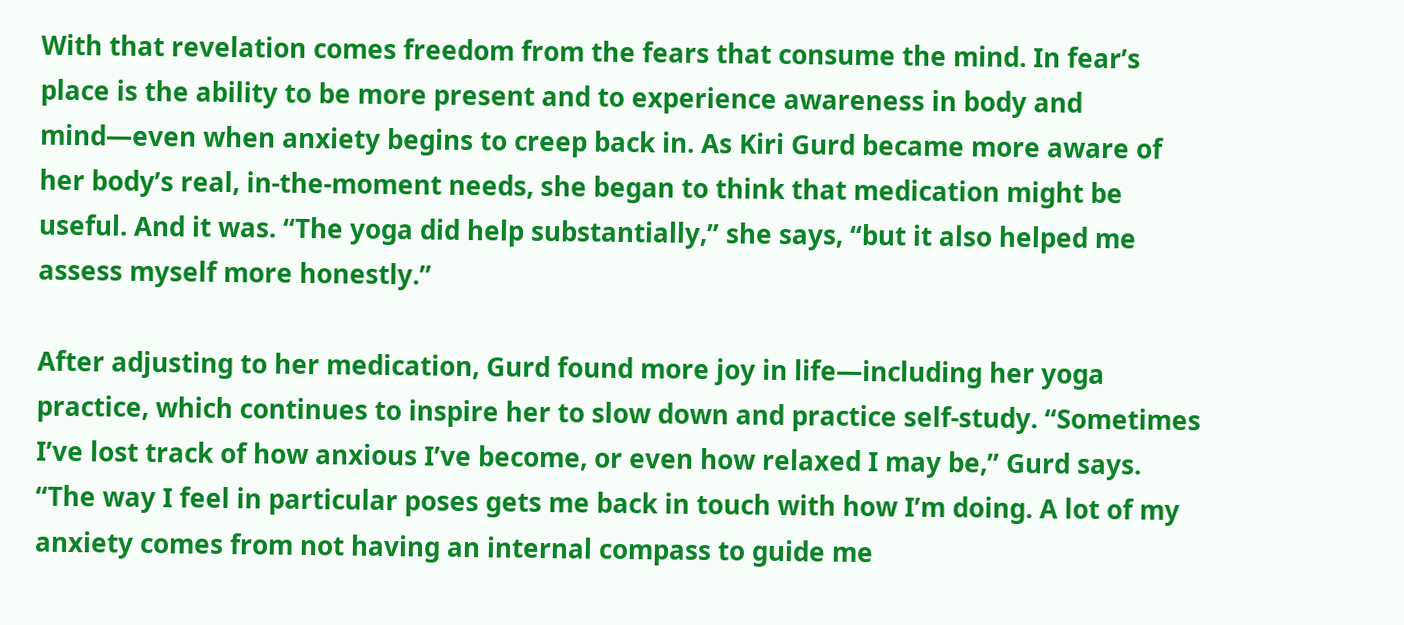With that revelation comes freedom from the fears that consume the mind. In fear’s place is the ability to be more present and to experience awareness in body and mind—even when anxiety begins to creep back in. As Kiri Gurd became more aware of her body’s real, in-the-moment needs, she began to think that medication might be useful. And it was. “The yoga did help substantially,” she says, “but it also helped me assess myself more honestly.”

After adjusting to her medication, Gurd found more joy in life—including her yoga practice, which continues to inspire her to slow down and practice self-study. “Sometimes I’ve lost track of how anxious I’ve become, or even how relaxed I may be,” Gurd says. “The way I feel in particular poses gets me back in touch with how I’m doing. A lot of my anxiety comes from not having an internal compass to guide me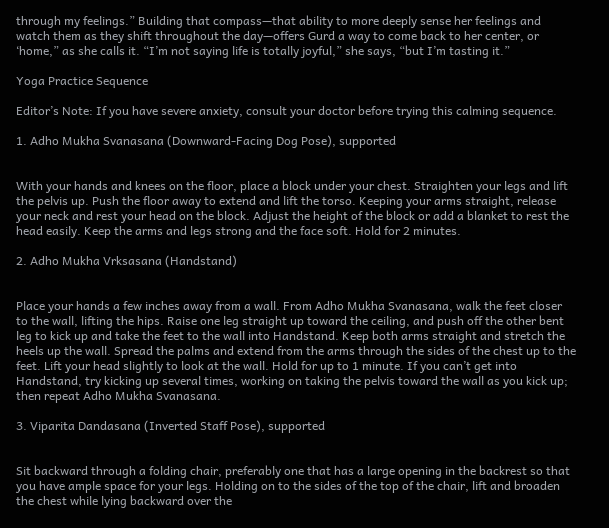through my feelings.” Building that compass—that ability to more deeply sense her feelings and watch them as they shift throughout the day—offers Gurd a way to come back to her center, or ‘home,” as she calls it. “I’m not saying life is totally joyful,” she says, “but I’m tasting it.”

Yoga Practice Sequence

Editor’s Note: If you have severe anxiety, consult your doctor before trying this calming sequence.

1. Adho Mukha Svanasana (Downward-Facing Dog Pose), supported


With your hands and knees on the floor, place a block under your chest. Straighten your legs and lift the pelvis up. Push the floor away to extend and lift the torso. Keeping your arms straight, release your neck and rest your head on the block. Adjust the height of the block or add a blanket to rest the head easily. Keep the arms and legs strong and the face soft. Hold for 2 minutes.

2. Adho Mukha Vrksasana (Handstand)


Place your hands a few inches away from a wall. From Adho Mukha Svanasana, walk the feet closer to the wall, lifting the hips. Raise one leg straight up toward the ceiling, and push off the other bent leg to kick up and take the feet to the wall into Handstand. Keep both arms straight and stretch the heels up the wall. Spread the palms and extend from the arms through the sides of the chest up to the feet. Lift your head slightly to look at the wall. Hold for up to 1 minute. If you can’t get into Handstand, try kicking up several times, working on taking the pelvis toward the wall as you kick up; then repeat Adho Mukha Svanasana.

3. Viparita Dandasana (Inverted Staff Pose), supported


Sit backward through a folding chair, preferably one that has a large opening in the backrest so that you have ample space for your legs. Holding on to the sides of the top of the chair, lift and broaden the chest while lying backward over the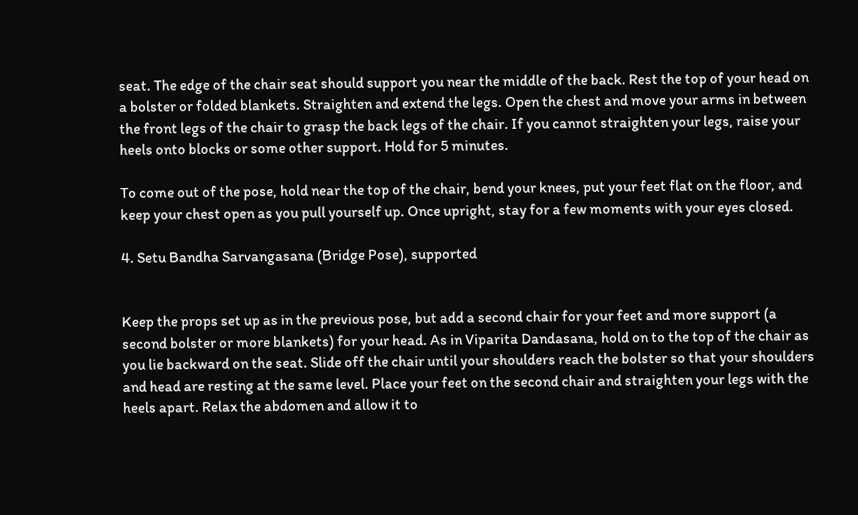seat. The edge of the chair seat should support you near the middle of the back. Rest the top of your head on a bolster or folded blankets. Straighten and extend the legs. Open the chest and move your arms in between the front legs of the chair to grasp the back legs of the chair. If you cannot straighten your legs, raise your heels onto blocks or some other support. Hold for 5 minutes.

To come out of the pose, hold near the top of the chair, bend your knees, put your feet flat on the floor, and keep your chest open as you pull yourself up. Once upright, stay for a few moments with your eyes closed.

4. Setu Bandha Sarvangasana (Bridge Pose), supported


Keep the props set up as in the previous pose, but add a second chair for your feet and more support (a second bolster or more blankets) for your head. As in Viparita Dandasana, hold on to the top of the chair as you lie backward on the seat. Slide off the chair until your shoulders reach the bolster so that your shoulders and head are resting at the same level. Place your feet on the second chair and straighten your legs with the heels apart. Relax the abdomen and allow it to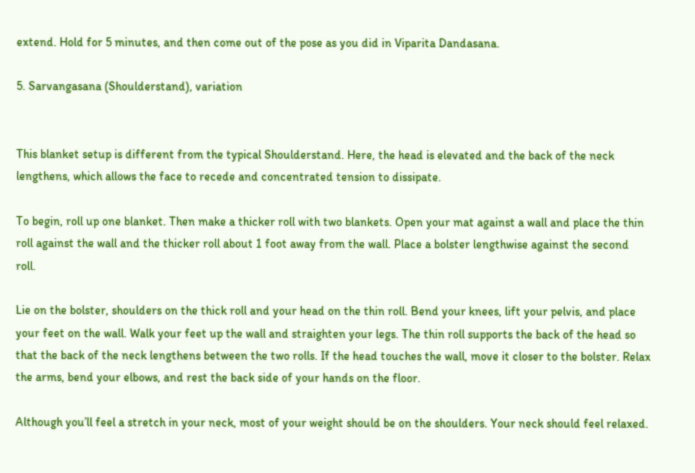extend. Hold for 5 minutes, and then come out of the pose as you did in Viparita Dandasana.

5. Sarvangasana (Shoulderstand), variation


This blanket setup is different from the typical Shoulderstand. Here, the head is elevated and the back of the neck lengthens, which allows the face to recede and concentrated tension to dissipate.

To begin, roll up one blanket. Then make a thicker roll with two blankets. Open your mat against a wall and place the thin roll against the wall and the thicker roll about 1 foot away from the wall. Place a bolster lengthwise against the second roll.

Lie on the bolster, shoulders on the thick roll and your head on the thin roll. Bend your knees, lift your pelvis, and place your feet on the wall. Walk your feet up the wall and straighten your legs. The thin roll supports the back of the head so that the back of the neck lengthens between the two rolls. If the head touches the wall, move it closer to the bolster. Relax the arms, bend your elbows, and rest the back side of your hands on the floor.

Although you’ll feel a stretch in your neck, most of your weight should be on the shoulders. Your neck should feel relaxed.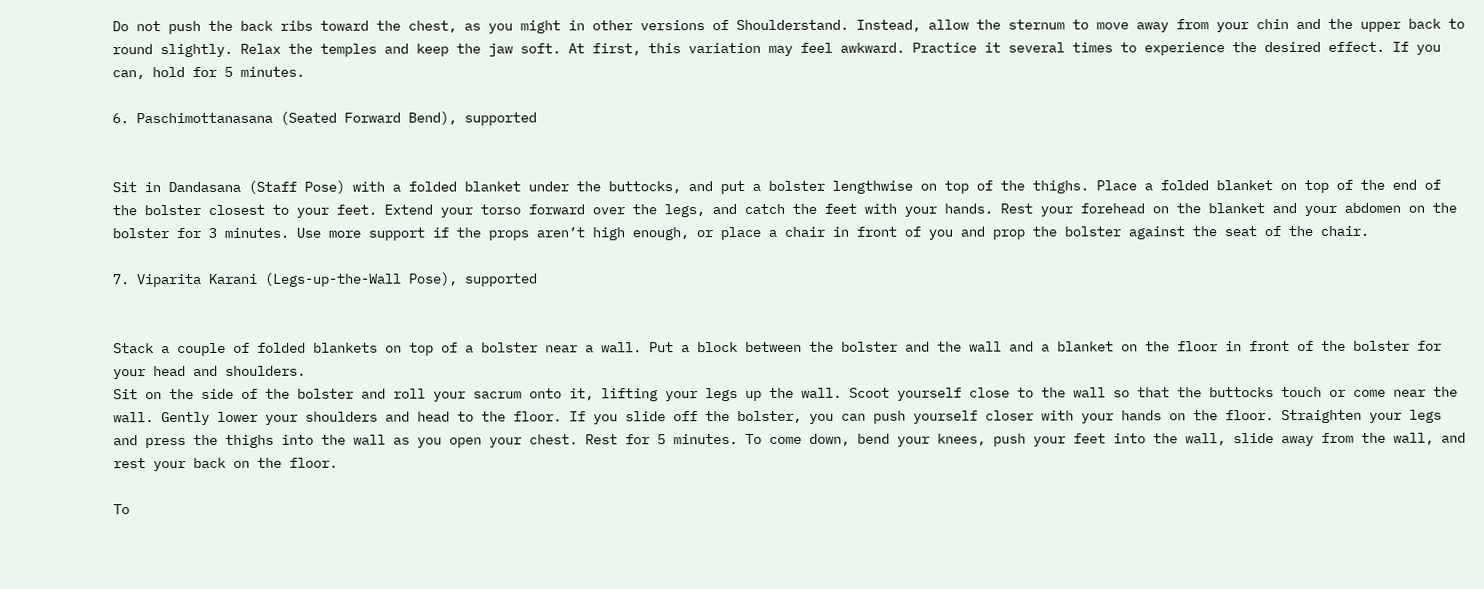Do not push the back ribs toward the chest, as you might in other versions of Shoulderstand. Instead, allow the sternum to move away from your chin and the upper back to round slightly. Relax the temples and keep the jaw soft. At first, this variation may feel awkward. Practice it several times to experience the desired effect. If you can, hold for 5 minutes.

6. Paschimottanasana (Seated Forward Bend), supported


Sit in Dandasana (Staff Pose) with a folded blanket under the buttocks, and put a bolster lengthwise on top of the thighs. Place a folded blanket on top of the end of the bolster closest to your feet. Extend your torso forward over the legs, and catch the feet with your hands. Rest your forehead on the blanket and your abdomen on the bolster for 3 minutes. Use more support if the props aren’t high enough, or place a chair in front of you and prop the bolster against the seat of the chair.

7. Viparita Karani (Legs-up-the-Wall Pose), supported


Stack a couple of folded blankets on top of a bolster near a wall. Put a block between the bolster and the wall and a blanket on the floor in front of the bolster for your head and shoulders.
Sit on the side of the bolster and roll your sacrum onto it, lifting your legs up the wall. Scoot yourself close to the wall so that the buttocks touch or come near the wall. Gently lower your shoulders and head to the floor. If you slide off the bolster, you can push yourself closer with your hands on the floor. Straighten your legs and press the thighs into the wall as you open your chest. Rest for 5 minutes. To come down, bend your knees, push your feet into the wall, slide away from the wall, and rest your back on the floor.

To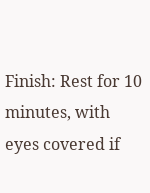Finish: Rest for 10 minutes, with eyes covered if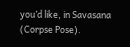you’d like, in Savasana (Corpse Pose).